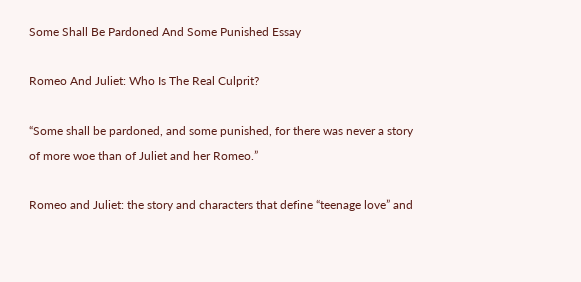Some Shall Be Pardoned And Some Punished Essay

Romeo And Juliet: Who Is The Real Culprit?

“Some shall be pardoned, and some punished, for there was never a story of more woe than of Juliet and her Romeo.”

Romeo and Juliet: the story and characters that define “teenage love” and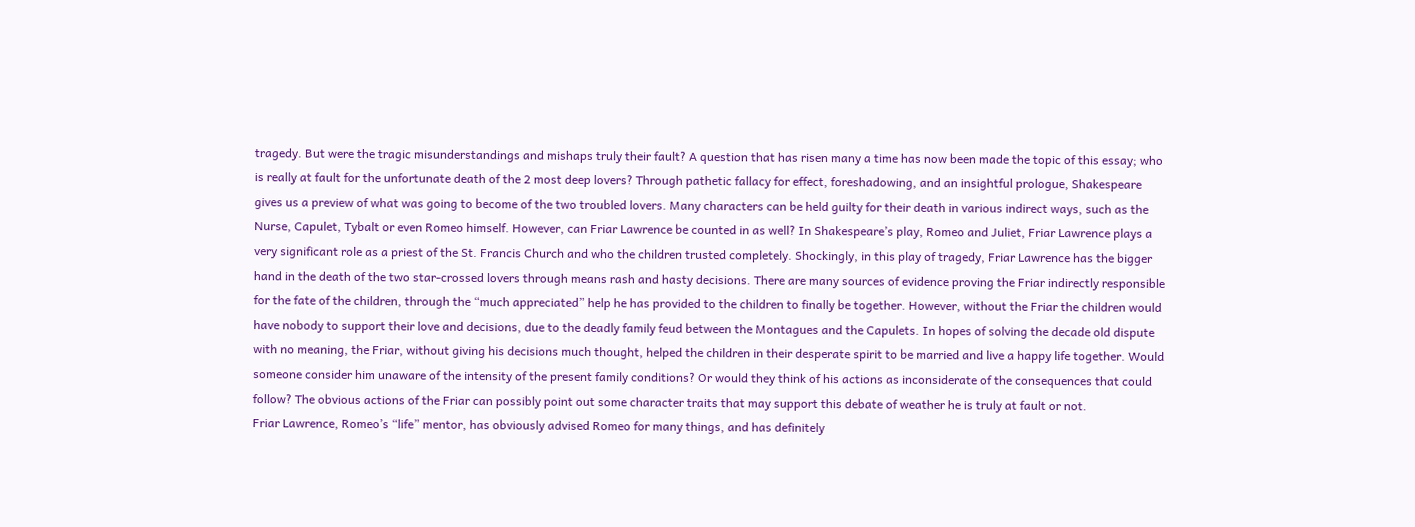tragedy. But were the tragic misunderstandings and mishaps truly their fault? A question that has risen many a time has now been made the topic of this essay; who is really at fault for the unfortunate death of the 2 most deep lovers? Through pathetic fallacy for effect, foreshadowing, and an insightful prologue, Shakespeare gives us a preview of what was going to become of the two troubled lovers. Many characters can be held guilty for their death in various indirect ways, such as the Nurse, Capulet, Tybalt or even Romeo himself. However, can Friar Lawrence be counted in as well? In Shakespeare’s play, Romeo and Juliet, Friar Lawrence plays a very significant role as a priest of the St. Francis Church and who the children trusted completely. Shockingly, in this play of tragedy, Friar Lawrence has the bigger hand in the death of the two star-crossed lovers through means rash and hasty decisions. There are many sources of evidence proving the Friar indirectly responsible for the fate of the children, through the “much appreciated” help he has provided to the children to finally be together. However, without the Friar the children would have nobody to support their love and decisions, due to the deadly family feud between the Montagues and the Capulets. In hopes of solving the decade old dispute with no meaning, the Friar, without giving his decisions much thought, helped the children in their desperate spirit to be married and live a happy life together. Would someone consider him unaware of the intensity of the present family conditions? Or would they think of his actions as inconsiderate of the consequences that could follow? The obvious actions of the Friar can possibly point out some character traits that may support this debate of weather he is truly at fault or not.
Friar Lawrence, Romeo’s “life” mentor, has obviously advised Romeo for many things, and has definitely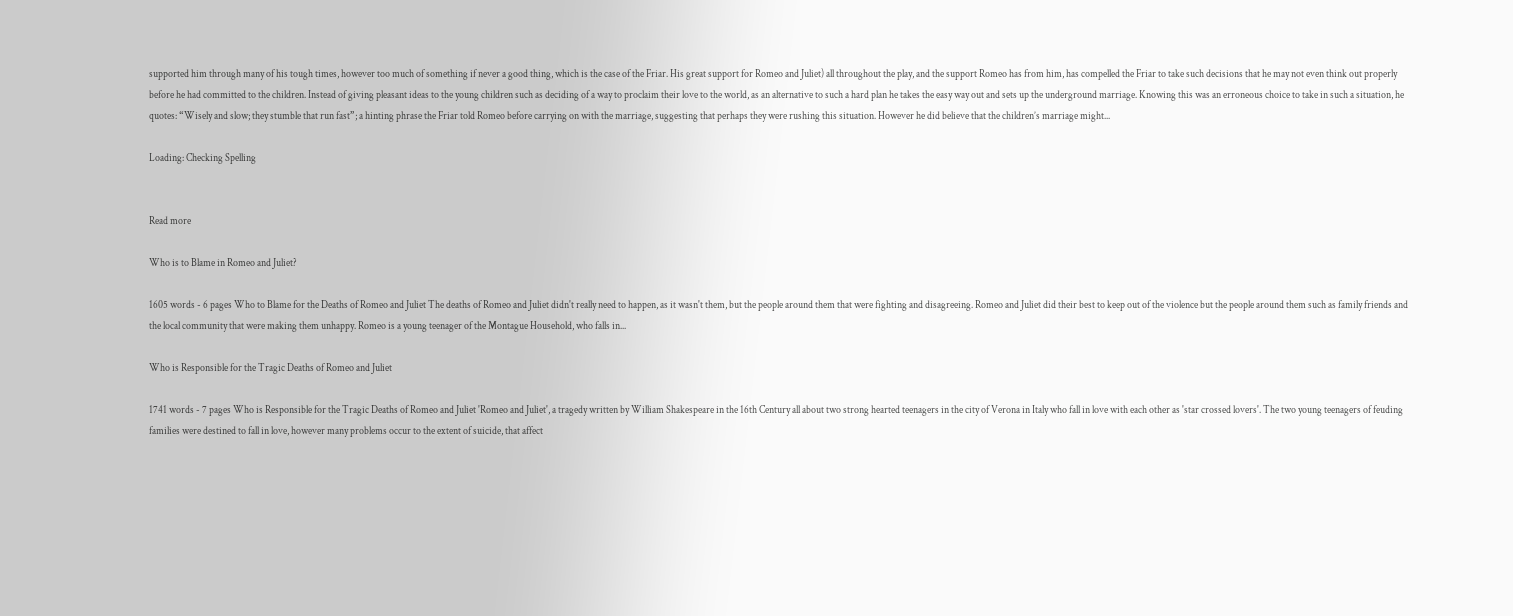supported him through many of his tough times, however too much of something if never a good thing, which is the case of the Friar. His great support for Romeo and Juliet) all throughout the play, and the support Romeo has from him, has compelled the Friar to take such decisions that he may not even think out properly before he had committed to the children. Instead of giving pleasant ideas to the young children such as deciding of a way to proclaim their love to the world, as an alternative to such a hard plan he takes the easy way out and sets up the underground marriage. Knowing this was an erroneous choice to take in such a situation, he quotes: “Wisely and slow; they stumble that run fast”; a hinting phrase the Friar told Romeo before carrying on with the marriage, suggesting that perhaps they were rushing this situation. However he did believe that the children’s marriage might...

Loading: Checking Spelling


Read more

Who is to Blame in Romeo and Juliet?

1605 words - 6 pages Who to Blame for the Deaths of Romeo and Juliet The deaths of Romeo and Juliet didn't really need to happen, as it wasn't them, but the people around them that were fighting and disagreeing. Romeo and Juliet did their best to keep out of the violence but the people around them such as family friends and the local community that were making them unhappy. Romeo is a young teenager of the Montague Household, who falls in...

Who is Responsible for the Tragic Deaths of Romeo and Juliet

1741 words - 7 pages Who is Responsible for the Tragic Deaths of Romeo and Juliet 'Romeo and Juliet', a tragedy written by William Shakespeare in the 16th Century all about two strong hearted teenagers in the city of Verona in Italy who fall in love with each other as 'star crossed lovers'. The two young teenagers of feuding families were destined to fall in love, however many problems occur to the extent of suicide, that affect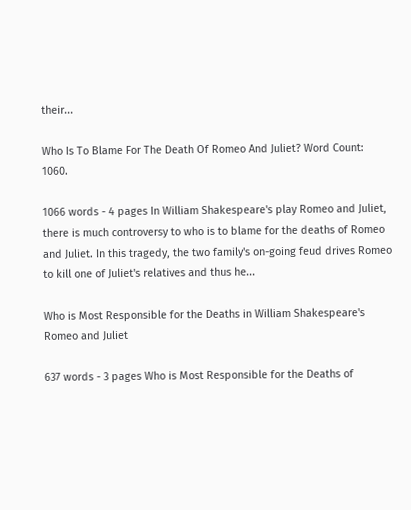their...

Who Is To Blame For The Death Of Romeo And Juliet? Word Count: 1060.

1066 words - 4 pages In William Shakespeare's play Romeo and Juliet, there is much controversy to who is to blame for the deaths of Romeo and Juliet. In this tragedy, the two family's on-going feud drives Romeo to kill one of Juliet's relatives and thus he...

Who is Most Responsible for the Deaths in William Shakespeare's Romeo and Juliet

637 words - 3 pages Who is Most Responsible for the Deaths of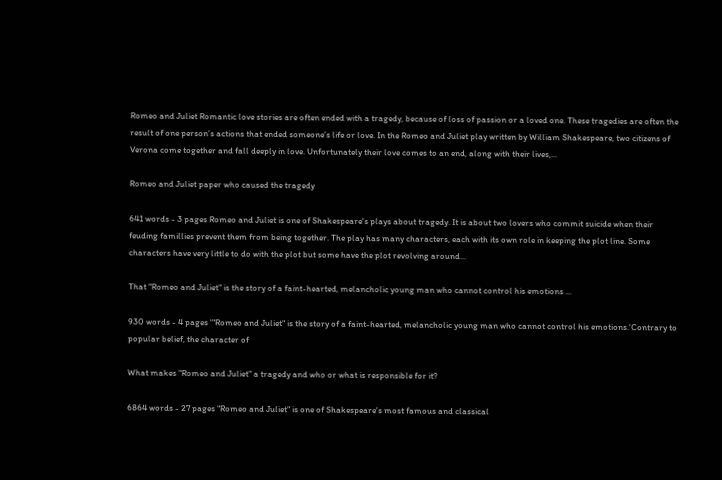Romeo and Juliet Romantic love stories are often ended with a tragedy, because of loss of passion or a loved one. These tragedies are often the result of one person’s actions that ended someone’s life or love. In the Romeo and Juliet play written by William Shakespeare, two citizens of Verona come together and fall deeply in love. Unfortunately their love comes to an end, along with their lives,...

Romeo and Juliet paper who caused the tragedy

641 words - 3 pages Romeo and Juliet is one of Shakespeare's plays about tragedy. It is about two lovers who commit suicide when their feuding famillies prevent them from being together. The play has many characters, each with its own role in keeping the plot line. Some characters have very little to do with the plot but some have the plot revolving around...

That "Romeo and Juliet" is the story of a faint-hearted, melancholic young man who cannot control his emotions ...

930 words - 4 pages '"Romeo and Juliet" is the story of a faint-hearted, melancholic young man who cannot control his emotions.'Contrary to popular belief, the character of

What makes "Romeo and Juliet" a tragedy and who or what is responsible for it?

6864 words - 27 pages "Romeo and Juliet" is one of Shakespeare's most famous and classical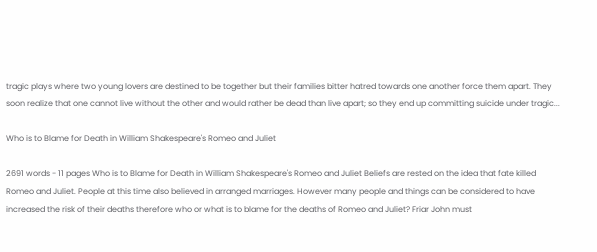tragic plays where two young lovers are destined to be together but their families bitter hatred towards one another force them apart. They soon realize that one cannot live without the other and would rather be dead than live apart; so they end up committing suicide under tragic...

Who is to Blame for Death in William Shakespeare's Romeo and Juliet

2691 words - 11 pages Who is to Blame for Death in William Shakespeare's Romeo and Juliet Beliefs are rested on the idea that fate killed Romeo and Juliet. People at this time also believed in arranged marriages. However many people and things can be considered to have increased the risk of their deaths therefore who or what is to blame for the deaths of Romeo and Juliet? Friar John must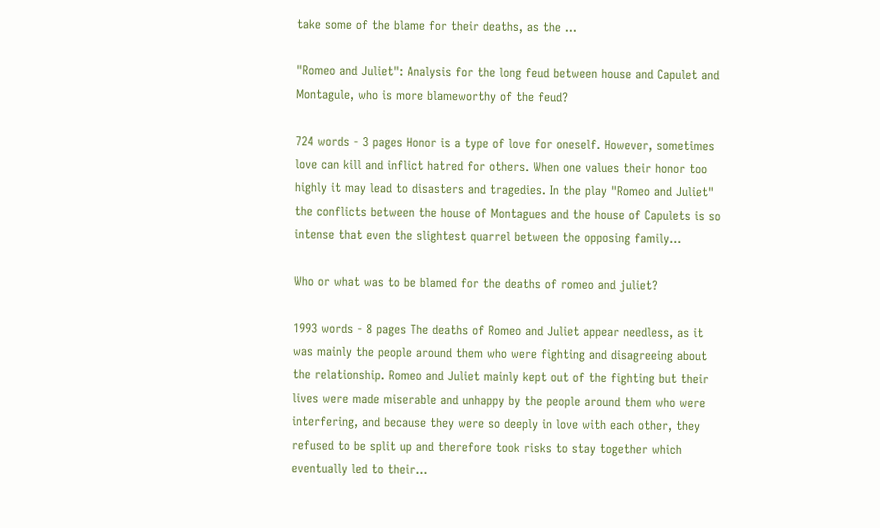take some of the blame for their deaths, as the ...

"Romeo and Juliet": Analysis for the long feud between house and Capulet and Montagule, who is more blameworthy of the feud?

724 words - 3 pages Honor is a type of love for oneself. However, sometimes love can kill and inflict hatred for others. When one values their honor too highly it may lead to disasters and tragedies. In the play "Romeo and Juliet" the conflicts between the house of Montagues and the house of Capulets is so intense that even the slightest quarrel between the opposing family...

Who or what was to be blamed for the deaths of romeo and juliet?

1993 words - 8 pages The deaths of Romeo and Juliet appear needless, as it was mainly the people around them who were fighting and disagreeing about the relationship. Romeo and Juliet mainly kept out of the fighting but their lives were made miserable and unhappy by the people around them who were interfering, and because they were so deeply in love with each other, they refused to be split up and therefore took risks to stay together which eventually led to their...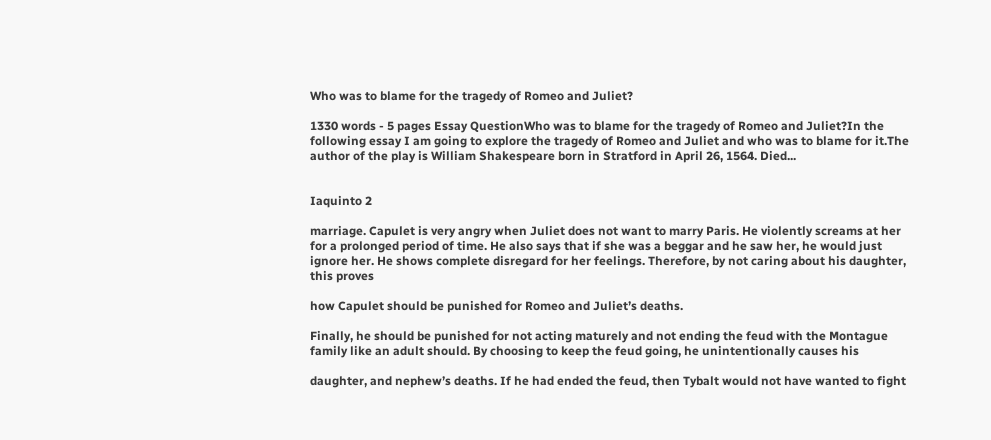Who was to blame for the tragedy of Romeo and Juliet?

1330 words - 5 pages Essay QuestionWho was to blame for the tragedy of Romeo and Juliet?In the following essay I am going to explore the tragedy of Romeo and Juliet and who was to blame for it.The author of the play is William Shakespeare born in Stratford in April 26, 1564. Died...


Iaquinto 2

marriage. Capulet is very angry when Juliet does not want to marry Paris. He violently screams at her for a prolonged period of time. He also says that if she was a beggar and he saw her, he would just ignore her. He shows complete disregard for her feelings. Therefore, by not caring about his daughter, this proves

how Capulet should be punished for Romeo and Juliet’s deaths.

Finally, he should be punished for not acting maturely and not ending the feud with the Montague family like an adult should. By choosing to keep the feud going, he unintentionally causes his

daughter, and nephew’s deaths. If he had ended the feud, then Tybalt would not have wanted to fight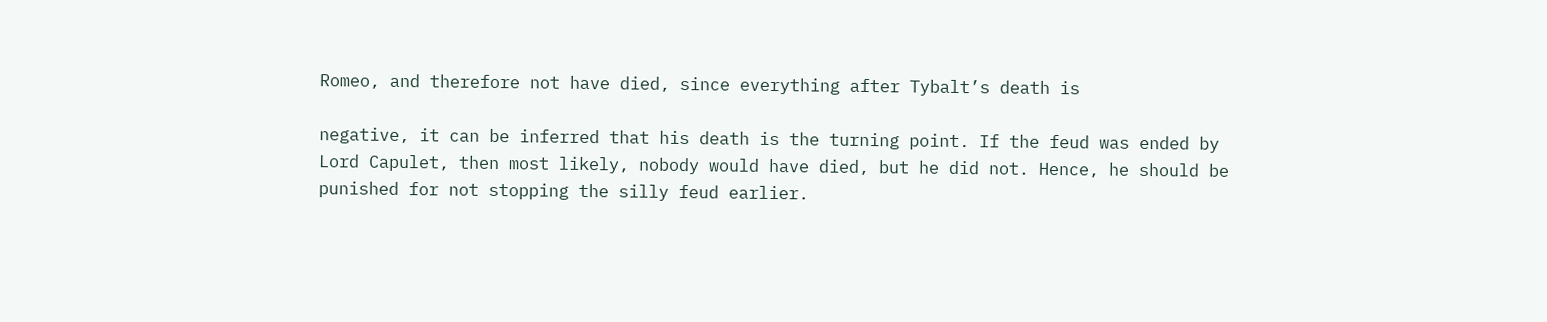Romeo, and therefore not have died, since everything after Tybalt’s death is

negative, it can be inferred that his death is the turning point. If the feud was ended by Lord Capulet, then most likely, nobody would have died, but he did not. Hence, he should be  punished for not stopping the silly feud earlier.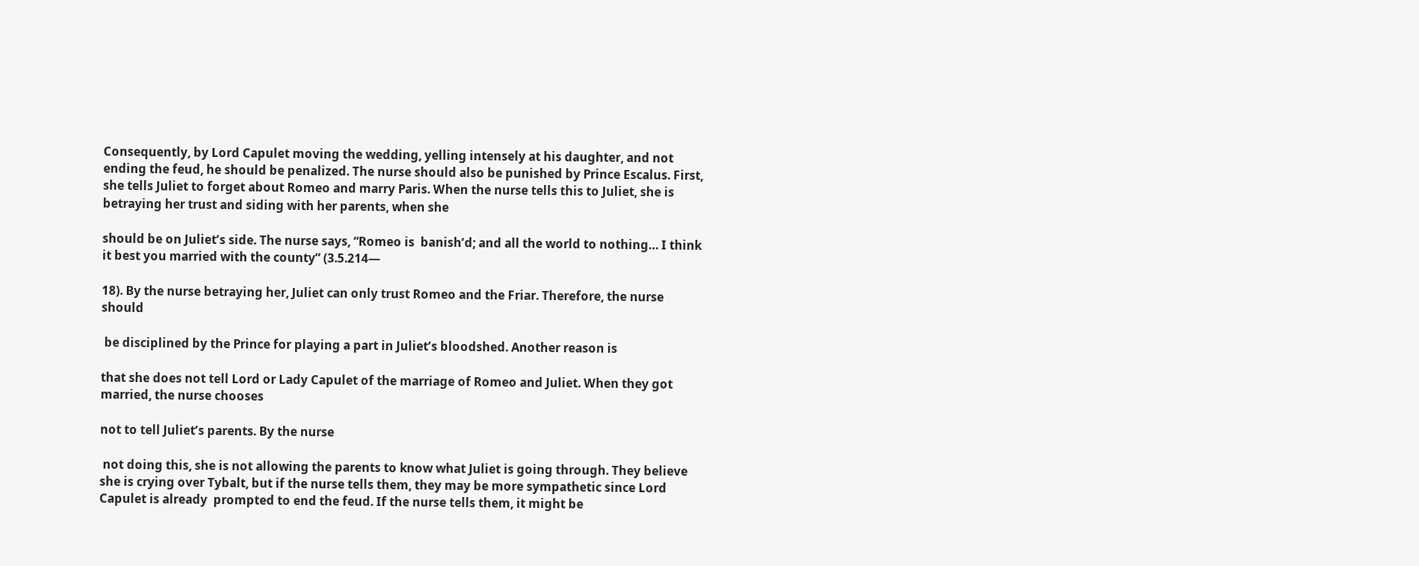Consequently, by Lord Capulet moving the wedding, yelling intensely at his daughter, and not ending the feud, he should be penalized. The nurse should also be punished by Prince Escalus. First, she tells Juliet to forget about Romeo and marry Paris. When the nurse tells this to Juliet, she is betraying her trust and siding with her parents, when she

should be on Juliet’s side. The nurse says, “Romeo is  banish’d; and all the world to nothing… I think it best you married with the county” (3.5.214—

18). By the nurse betraying her, Juliet can only trust Romeo and the Friar. Therefore, the nurse should

 be disciplined by the Prince for playing a part in Juliet’s bloodshed. Another reason is

that she does not tell Lord or Lady Capulet of the marriage of Romeo and Juliet. When they got married, the nurse chooses

not to tell Juliet’s parents. By the nurse

 not doing this, she is not allowing the parents to know what Juliet is going through. They believe she is crying over Tybalt, but if the nurse tells them, they may be more sympathetic since Lord Capulet is already  prompted to end the feud. If the nurse tells them, it might be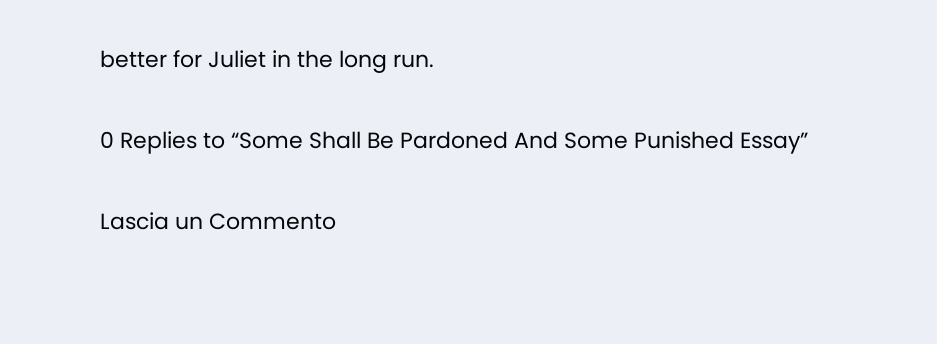better for Juliet in the long run.

0 Replies to “Some Shall Be Pardoned And Some Punished Essay”

Lascia un Commento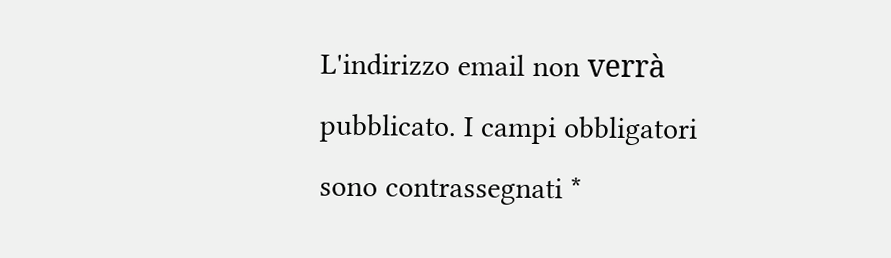L'indirizzo email non verrà pubblicato. I campi obbligatori sono contrassegnati *